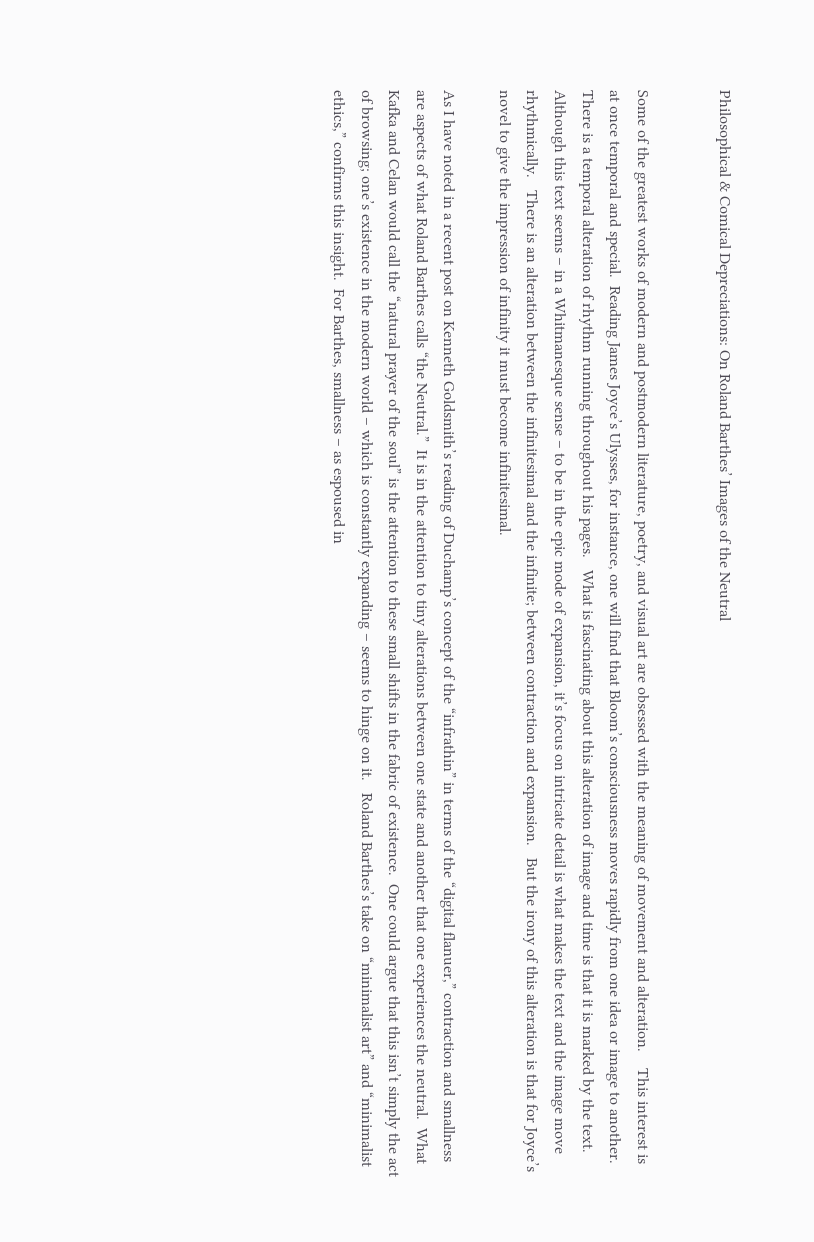Philosophical & Comical Depreciations: On Roland Barthes’ Images of the Neutral


Some of the greatest works of modern and postmodern literature, poetry, and visual art are obsessed with the meaning of movement and alteration.    This interest is at once temporal and special.  Reading James Joyce’s Ulysses, for instance, one will find that Bloom’s consciousness moves rapidly from one idea or image to another.    There is a temporal alteration of rhythm running throughout his pages.   What is fascinating about this alteration of image and time is that it is marked by the text.   Although this text seems – in a Whitmanesque sense – to be in the epic mode of expansion, it’s focus on intricate detail is what makes the text and the image move rhythmically.   There is an alteration between the infinitesimal and the infinite; between contraction and expansion.   But the irony of this alteration is that for Joyce’s novel to give the impression of infinity it must become infinitesimal.

As I have noted in a recent post on Kenneth Goldsmith’s reading of Duchamp’s concept of the “infrathin” in terms of the “digital flanuer,” contraction and smallness are aspects of what Roland Barthes calls “the Neutral.”  It is in the attention to tiny alterations between one state and another that one experiences the neutral.  What Kafka and Celan would call the “natural prayer of the soul” is the attention to these small shifts in the fabric of existence.  One could argue that this isn’t simply the act of browsing; one’s existence in the modern world – which is constantly expanding – seems to hinge on it.   Roland Barthes’s take on “minimalist art” and “minimalist ethics,” confirms this insight.  For Barthes, smallness – as espoused in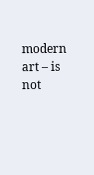modern art – is not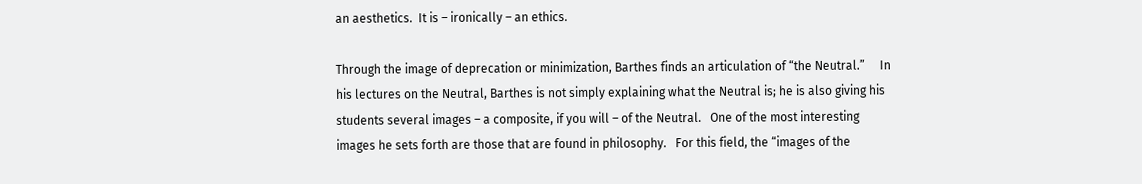an aesthetics.  It is – ironically – an ethics.

Through the image of deprecation or minimization, Barthes finds an articulation of “the Neutral.”     In his lectures on the Neutral, Barthes is not simply explaining what the Neutral is; he is also giving his students several images – a composite, if you will – of the Neutral.   One of the most interesting images he sets forth are those that are found in philosophy.   For this field, the “images of the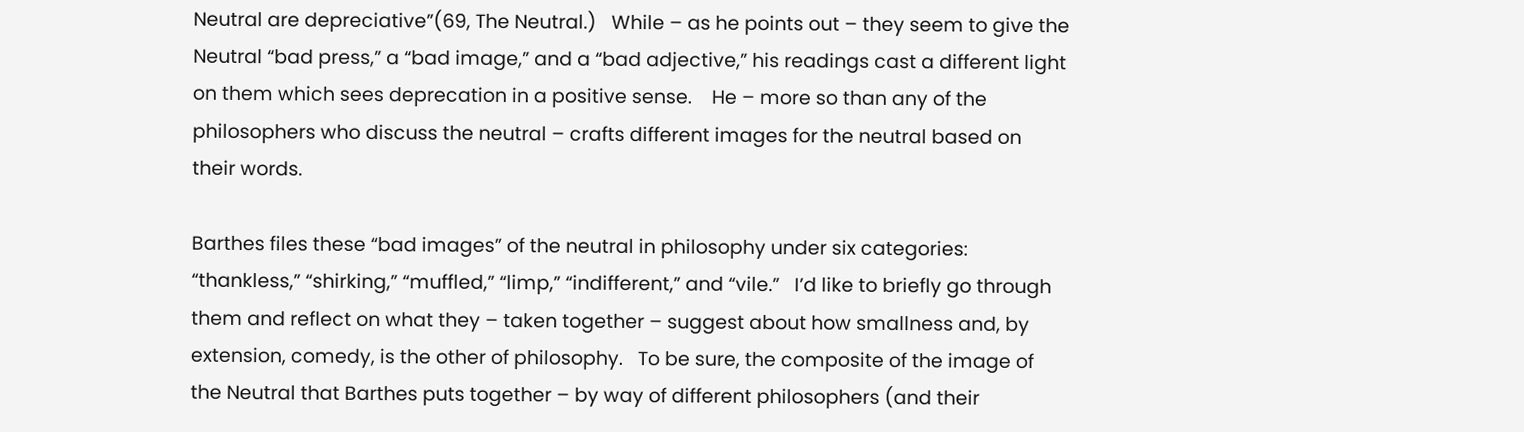Neutral are depreciative”(69, The Neutral.)   While – as he points out – they seem to give the Neutral “bad press,” a “bad image,” and a “bad adjective,” his readings cast a different light on them which sees deprecation in a positive sense.    He – more so than any of the philosophers who discuss the neutral – crafts different images for the neutral based on their words.

Barthes files these “bad images” of the neutral in philosophy under six categories: “thankless,” “shirking,” “muffled,” “limp,” “indifferent,” and “vile.”   I’d like to briefly go through them and reflect on what they – taken together – suggest about how smallness and, by extension, comedy, is the other of philosophy.   To be sure, the composite of the image of the Neutral that Barthes puts together – by way of different philosophers (and their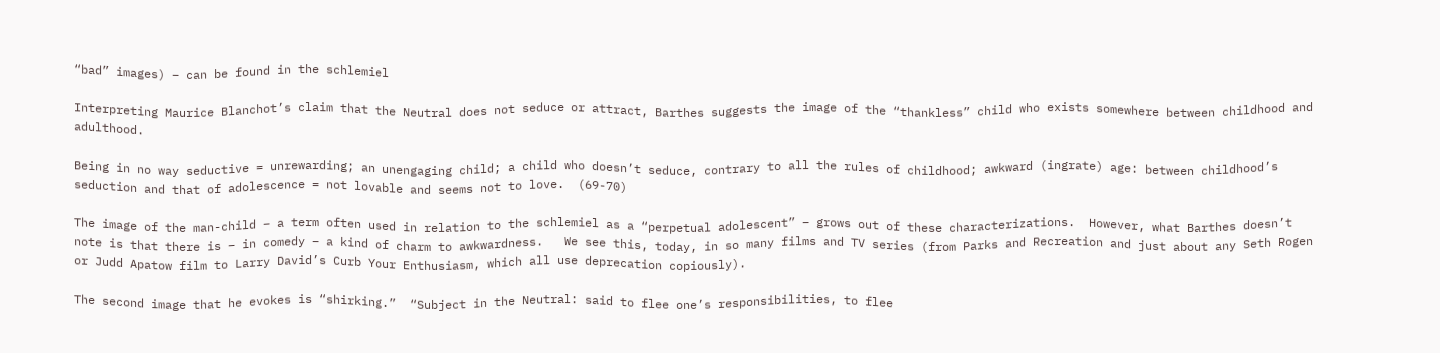“bad” images) – can be found in the schlemiel

Interpreting Maurice Blanchot’s claim that the Neutral does not seduce or attract, Barthes suggests the image of the “thankless” child who exists somewhere between childhood and adulthood.

Being in no way seductive = unrewarding; an unengaging child; a child who doesn’t seduce, contrary to all the rules of childhood; awkward (ingrate) age: between childhood’s seduction and that of adolescence = not lovable and seems not to love.  (69-70)

The image of the man-child – a term often used in relation to the schlemiel as a “perpetual adolescent” – grows out of these characterizations.  However, what Barthes doesn’t note is that there is – in comedy – a kind of charm to awkwardness.   We see this, today, in so many films and TV series (from Parks and Recreation and just about any Seth Rogen or Judd Apatow film to Larry David’s Curb Your Enthusiasm, which all use deprecation copiously).

The second image that he evokes is “shirking.”  “Subject in the Neutral: said to flee one’s responsibilities, to flee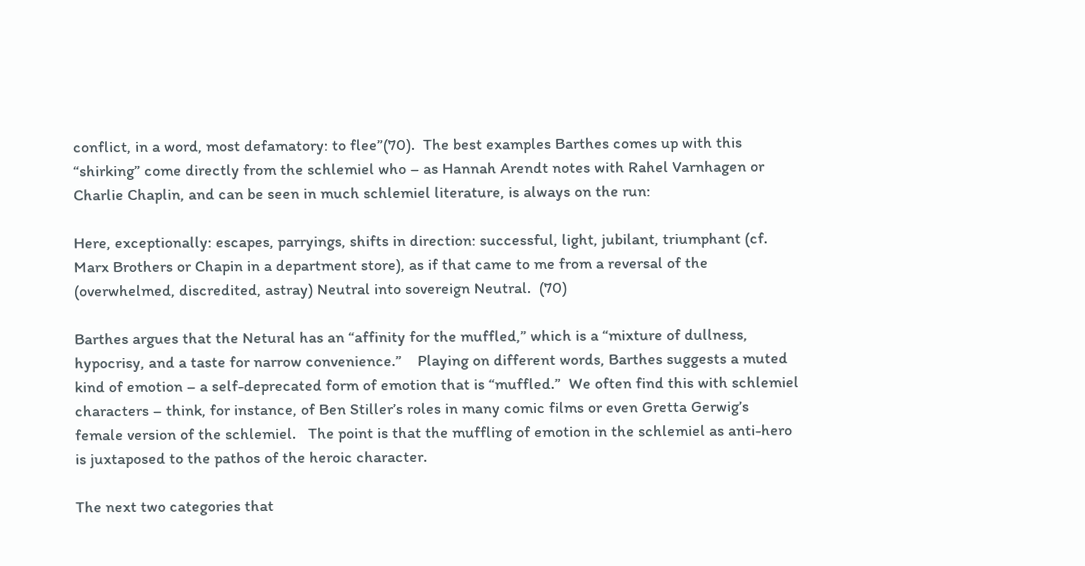conflict, in a word, most defamatory: to flee”(70).  The best examples Barthes comes up with this “shirking” come directly from the schlemiel who – as Hannah Arendt notes with Rahel Varnhagen or Charlie Chaplin, and can be seen in much schlemiel literature, is always on the run:

Here, exceptionally: escapes, parryings, shifts in direction: successful, light, jubilant, triumphant (cf. Marx Brothers or Chapin in a department store), as if that came to me from a reversal of the (overwhelmed, discredited, astray) Neutral into sovereign Neutral.  (70)

Barthes argues that the Netural has an “affinity for the muffled,” which is a “mixture of dullness, hypocrisy, and a taste for narrow convenience.”    Playing on different words, Barthes suggests a muted kind of emotion – a self-deprecated form of emotion that is “muffled.”  We often find this with schlemiel characters – think, for instance, of Ben Stiller’s roles in many comic films or even Gretta Gerwig’s female version of the schlemiel.   The point is that the muffling of emotion in the schlemiel as anti-hero is juxtaposed to the pathos of the heroic character.

The next two categories that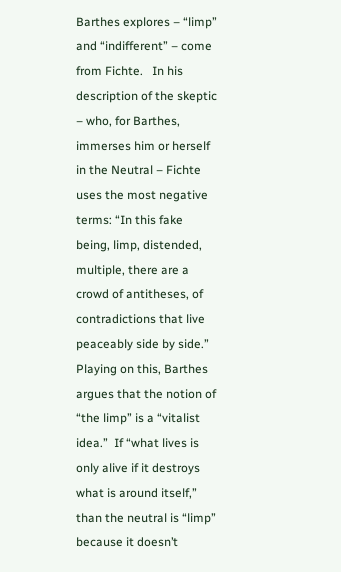Barthes explores – “limp” and “indifferent” – come from Fichte.   In his description of the skeptic – who, for Barthes, immerses him or herself in the Neutral – Fichte uses the most negative terms: “In this fake being, limp, distended, multiple, there are a crowd of antitheses, of contradictions that live peaceably side by side.”  Playing on this, Barthes argues that the notion of “the limp” is a “vitalist idea.”  If “what lives is only alive if it destroys what is around itself,” than the neutral is “limp” because it doesn’t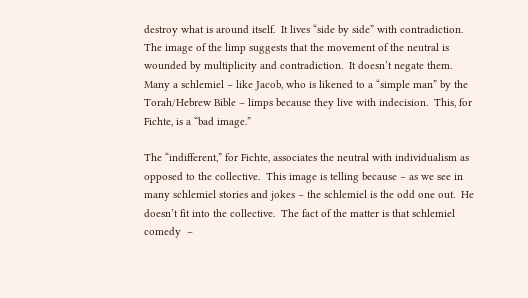destroy what is around itself.  It lives “side by side” with contradiction.   The image of the limp suggests that the movement of the neutral is wounded by multiplicity and contradiction.  It doesn’t negate them.  Many a schlemiel – like Jacob, who is likened to a “simple man” by the Torah/Hebrew Bible – limps because they live with indecision.  This, for Fichte, is a “bad image.”

The “indifferent,” for Fichte, associates the neutral with individualism as opposed to the collective.  This image is telling because – as we see in many schlemiel stories and jokes – the schlemiel is the odd one out.  He doesn’t fit into the collective.  The fact of the matter is that schlemiel comedy  –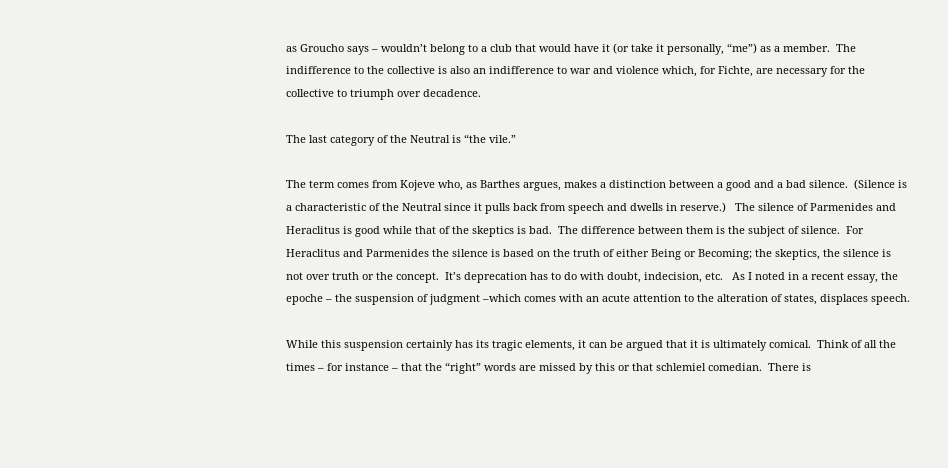as Groucho says – wouldn’t belong to a club that would have it (or take it personally, “me”) as a member.  The indifference to the collective is also an indifference to war and violence which, for Fichte, are necessary for the collective to triumph over decadence.

The last category of the Neutral is “the vile.”

The term comes from Kojeve who, as Barthes argues, makes a distinction between a good and a bad silence.  (Silence is a characteristic of the Neutral since it pulls back from speech and dwells in reserve.)   The silence of Parmenides and Heraclitus is good while that of the skeptics is bad.  The difference between them is the subject of silence.  For Heraclitus and Parmenides the silence is based on the truth of either Being or Becoming; the skeptics, the silence is not over truth or the concept.  It’s deprecation has to do with doubt, indecision, etc.   As I noted in a recent essay, the epoche – the suspension of judgment –which comes with an acute attention to the alteration of states, displaces speech.

While this suspension certainly has its tragic elements, it can be argued that it is ultimately comical.  Think of all the times – for instance – that the “right” words are missed by this or that schlemiel comedian.  There is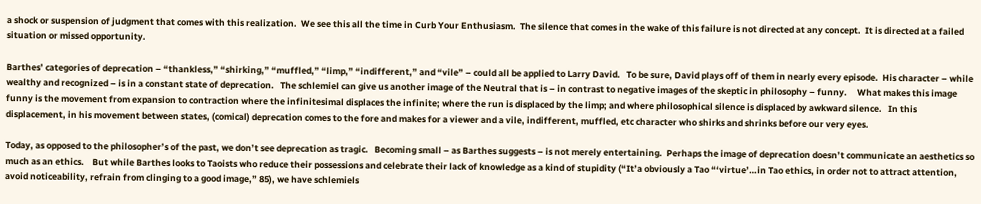a shock or suspension of judgment that comes with this realization.  We see this all the time in Curb Your Enthusiasm.  The silence that comes in the wake of this failure is not directed at any concept.  It is directed at a failed situation or missed opportunity.

Barthes’ categories of deprecation – “thankless,” “shirking,” “muffled,” “limp,” “indifferent,” and “vile” – could all be applied to Larry David.   To be sure, David plays off of them in nearly every episode.  His character – while wealthy and recognized – is in a constant state of deprecation.   The schlemiel can give us another image of the Neutral that is – in contrast to negative images of the skeptic in philosophy – funny.     What makes this image funny is the movement from expansion to contraction where the infinitesimal displaces the infinite; where the run is displaced by the limp; and where philosophical silence is displaced by awkward silence.   In this displacement, in his movement between states, (comical) deprecation comes to the fore and makes for a viewer and a vile, indifferent, muffled, etc character who shirks and shrinks before our very eyes.

Today, as opposed to the philosopher’s of the past, we don’t see deprecation as tragic.   Becoming small – as Barthes suggests – is not merely entertaining.  Perhaps the image of deprecation doesn’t communicate an aesthetics so much as an ethics.    But while Barthes looks to Taoists who reduce their possessions and celebrate their lack of knowledge as a kind of stupidity (“It’a obviously a Tao “‘virtue’…in Tao ethics, in order not to attract attention, avoid noticeability, refrain from clinging to a good image,” 85), we have schlemiels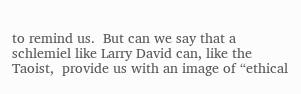to remind us.  But can we say that a schlemiel like Larry David can, like the Taoist,  provide us with an image of “ethical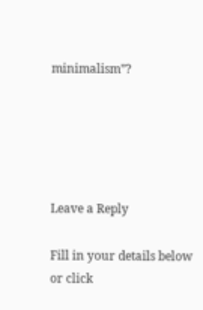minimalism”?





Leave a Reply

Fill in your details below or click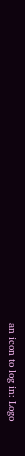an icon to log in: Logo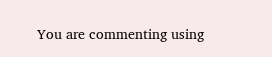You are commenting using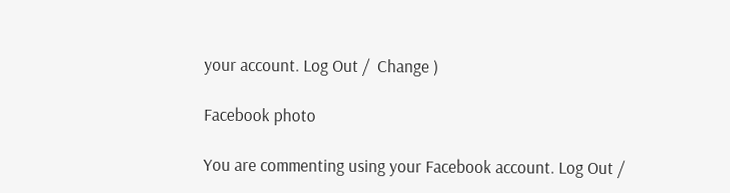your account. Log Out /  Change )

Facebook photo

You are commenting using your Facebook account. Log Out /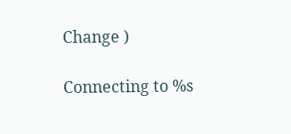Change )

Connecting to %s